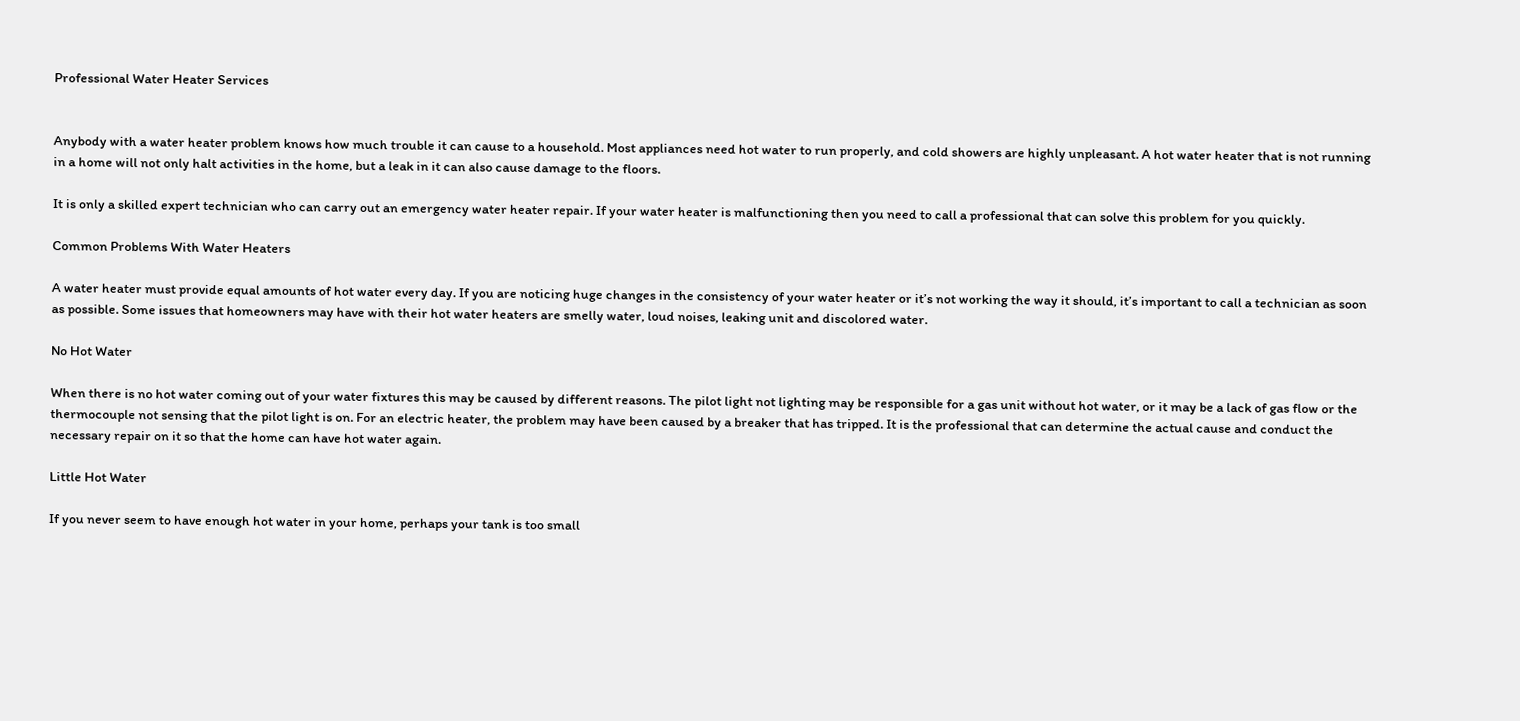Professional Water Heater Services


Anybody with a water heater problem knows how much trouble it can cause to a household. Most appliances need hot water to run properly, and cold showers are highly unpleasant. A hot water heater that is not running in a home will not only halt activities in the home, but a leak in it can also cause damage to the floors.

It is only a skilled expert technician who can carry out an emergency water heater repair. If your water heater is malfunctioning then you need to call a professional that can solve this problem for you quickly.

Common Problems With Water Heaters

A water heater must provide equal amounts of hot water every day. If you are noticing huge changes in the consistency of your water heater or it’s not working the way it should, it’s important to call a technician as soon as possible. Some issues that homeowners may have with their hot water heaters are smelly water, loud noises, leaking unit and discolored water.

No Hot Water

When there is no hot water coming out of your water fixtures this may be caused by different reasons. The pilot light not lighting may be responsible for a gas unit without hot water, or it may be a lack of gas flow or the thermocouple not sensing that the pilot light is on. For an electric heater, the problem may have been caused by a breaker that has tripped. It is the professional that can determine the actual cause and conduct the necessary repair on it so that the home can have hot water again.

Little Hot Water

If you never seem to have enough hot water in your home, perhaps your tank is too small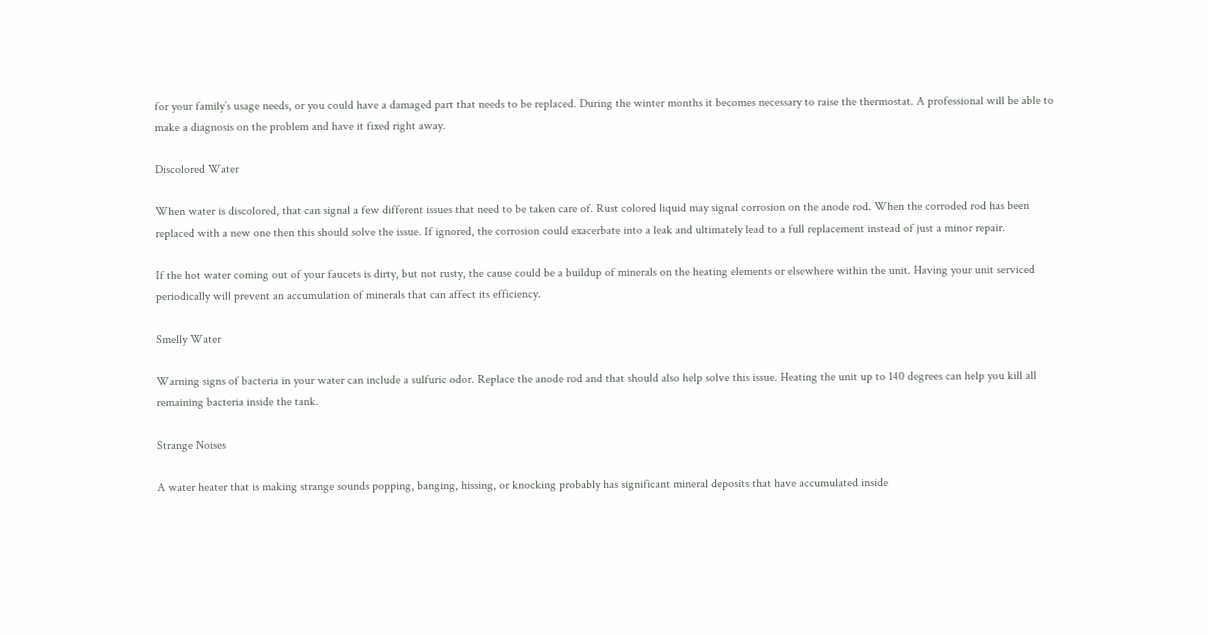for your family’s usage needs, or you could have a damaged part that needs to be replaced. During the winter months it becomes necessary to raise the thermostat. A professional will be able to make a diagnosis on the problem and have it fixed right away.

Discolored Water

When water is discolored, that can signal a few different issues that need to be taken care of. Rust colored liquid may signal corrosion on the anode rod. When the corroded rod has been replaced with a new one then this should solve the issue. If ignored, the corrosion could exacerbate into a leak and ultimately lead to a full replacement instead of just a minor repair.

If the hot water coming out of your faucets is dirty, but not rusty, the cause could be a buildup of minerals on the heating elements or elsewhere within the unit. Having your unit serviced periodically will prevent an accumulation of minerals that can affect its efficiency.

Smelly Water

Warning signs of bacteria in your water can include a sulfuric odor. Replace the anode rod and that should also help solve this issue. Heating the unit up to 140 degrees can help you kill all remaining bacteria inside the tank.

Strange Noises

A water heater that is making strange sounds popping, banging, hissing, or knocking probably has significant mineral deposits that have accumulated inside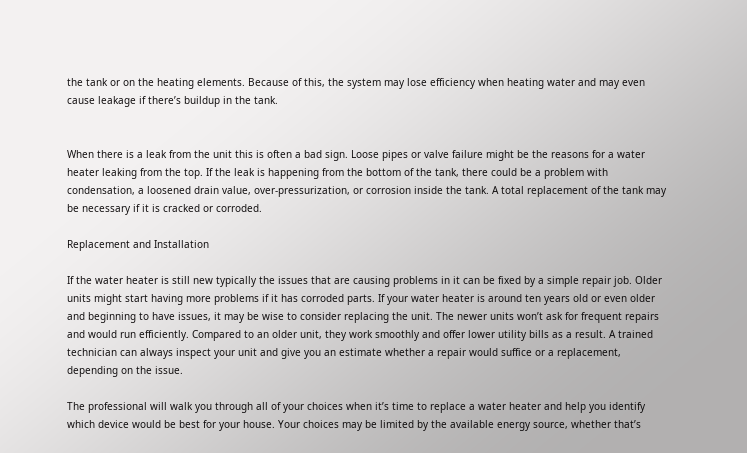the tank or on the heating elements. Because of this, the system may lose efficiency when heating water and may even cause leakage if there’s buildup in the tank.


When there is a leak from the unit this is often a bad sign. Loose pipes or valve failure might be the reasons for a water heater leaking from the top. If the leak is happening from the bottom of the tank, there could be a problem with condensation, a loosened drain value, over-pressurization, or corrosion inside the tank. A total replacement of the tank may be necessary if it is cracked or corroded.

Replacement and Installation

If the water heater is still new typically the issues that are causing problems in it can be fixed by a simple repair job. Older units might start having more problems if it has corroded parts. If your water heater is around ten years old or even older and beginning to have issues, it may be wise to consider replacing the unit. The newer units won’t ask for frequent repairs and would run efficiently. Compared to an older unit, they work smoothly and offer lower utility bills as a result. A trained technician can always inspect your unit and give you an estimate whether a repair would suffice or a replacement, depending on the issue.

The professional will walk you through all of your choices when it’s time to replace a water heater and help you identify which device would be best for your house. Your choices may be limited by the available energy source, whether that’s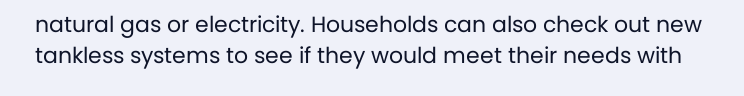natural gas or electricity. Households can also check out new tankless systems to see if they would meet their needs with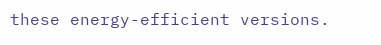these energy-efficient versions.